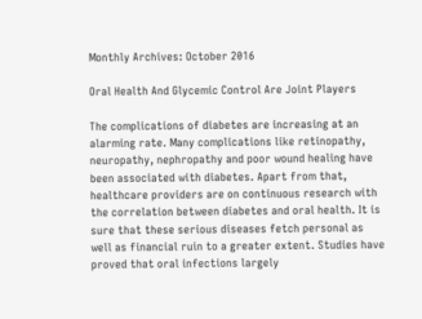Monthly Archives: October 2016

Oral Health And Glycemic Control Are Joint Players

The complications of diabetes are increasing at an alarming rate. Many complications like retinopathy, neuropathy, nephropathy and poor wound healing have been associated with diabetes. Apart from that, healthcare providers are on continuous research with the correlation between diabetes and oral health. It is sure that these serious diseases fetch personal as well as financial ruin to a greater extent. Studies have proved that oral infections largely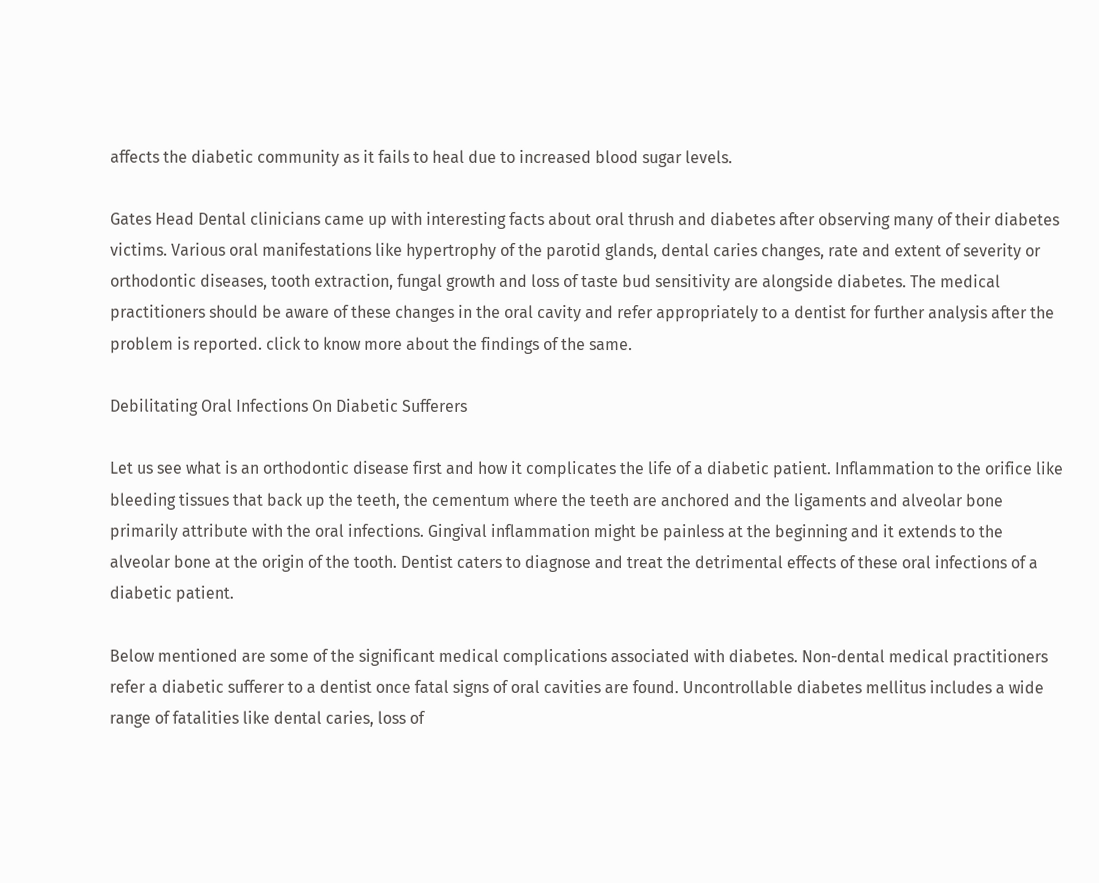affects the diabetic community as it fails to heal due to increased blood sugar levels.

Gates Head Dental clinicians came up with interesting facts about oral thrush and diabetes after observing many of their diabetes victims. Various oral manifestations like hypertrophy of the parotid glands, dental caries changes, rate and extent of severity or orthodontic diseases, tooth extraction, fungal growth and loss of taste bud sensitivity are alongside diabetes. The medical practitioners should be aware of these changes in the oral cavity and refer appropriately to a dentist for further analysis after the problem is reported. click to know more about the findings of the same.

Debilitating Oral Infections On Diabetic Sufferers

Let us see what is an orthodontic disease first and how it complicates the life of a diabetic patient. Inflammation to the orifice like bleeding tissues that back up the teeth, the cementum where the teeth are anchored and the ligaments and alveolar bone primarily attribute with the oral infections. Gingival inflammation might be painless at the beginning and it extends to the alveolar bone at the origin of the tooth. Dentist caters to diagnose and treat the detrimental effects of these oral infections of a diabetic patient.

Below mentioned are some of the significant medical complications associated with diabetes. Non-dental medical practitioners refer a diabetic sufferer to a dentist once fatal signs of oral cavities are found. Uncontrollable diabetes mellitus includes a wide range of fatalities like dental caries, loss of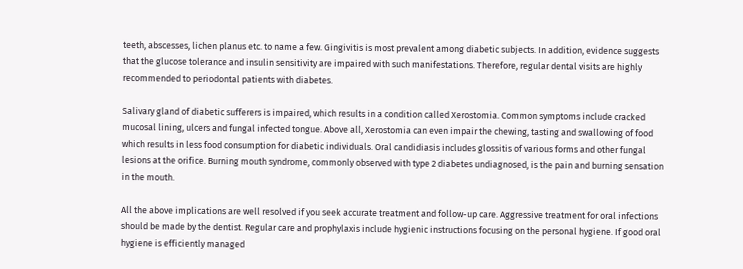teeth, abscesses, lichen planus etc. to name a few. Gingivitis is most prevalent among diabetic subjects. In addition, evidence suggests that the glucose tolerance and insulin sensitivity are impaired with such manifestations. Therefore, regular dental visits are highly recommended to periodontal patients with diabetes.

Salivary gland of diabetic sufferers is impaired, which results in a condition called Xerostomia. Common symptoms include cracked mucosal lining, ulcers and fungal infected tongue. Above all, Xerostomia can even impair the chewing, tasting and swallowing of food which results in less food consumption for diabetic individuals. Oral candidiasis includes glossitis of various forms and other fungal lesions at the orifice. Burning mouth syndrome, commonly observed with type 2 diabetes undiagnosed, is the pain and burning sensation in the mouth.

All the above implications are well resolved if you seek accurate treatment and follow-up care. Aggressive treatment for oral infections should be made by the dentist. Regular care and prophylaxis include hygienic instructions focusing on the personal hygiene. If good oral hygiene is efficiently managed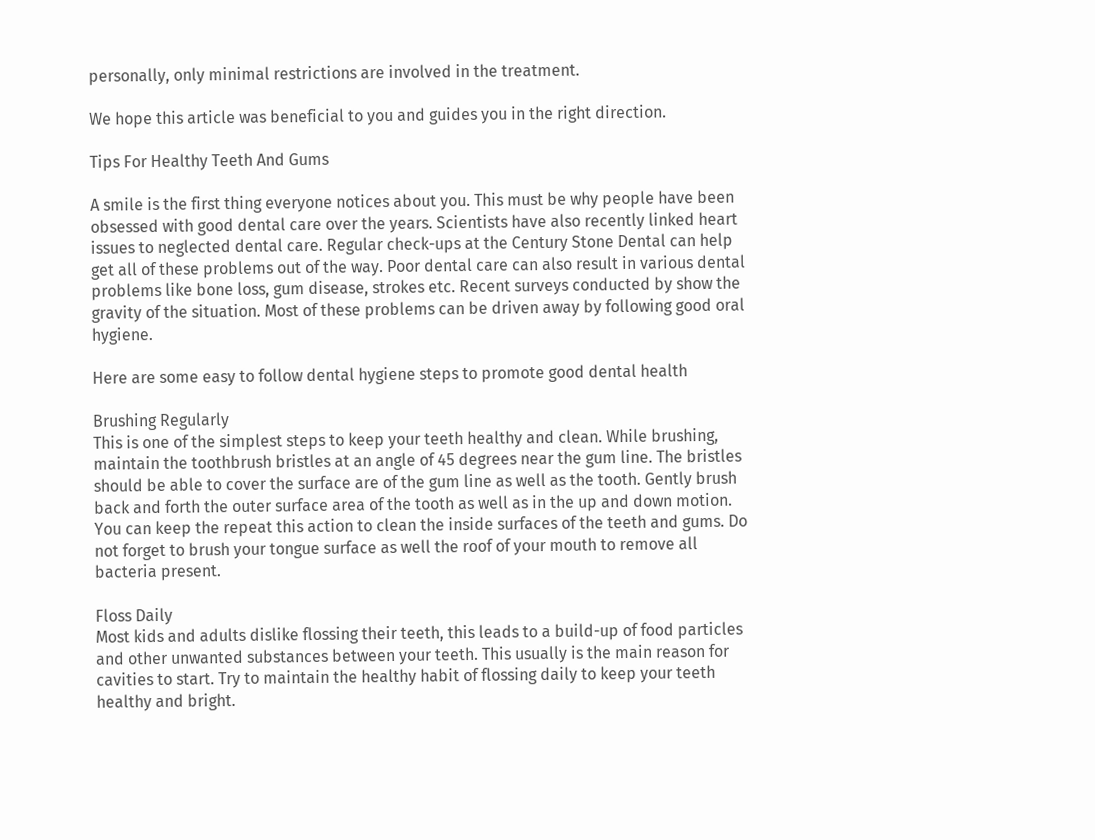personally, only minimal restrictions are involved in the treatment.

We hope this article was beneficial to you and guides you in the right direction.

Tips For Healthy Teeth And Gums

A smile is the first thing everyone notices about you. This must be why people have been obsessed with good dental care over the years. Scientists have also recently linked heart issues to neglected dental care. Regular check-ups at the Century Stone Dental can help get all of these problems out of the way. Poor dental care can also result in various dental problems like bone loss, gum disease, strokes etc. Recent surveys conducted by show the gravity of the situation. Most of these problems can be driven away by following good oral hygiene.

Here are some easy to follow dental hygiene steps to promote good dental health

Brushing Regularly
This is one of the simplest steps to keep your teeth healthy and clean. While brushing, maintain the toothbrush bristles at an angle of 45 degrees near the gum line. The bristles should be able to cover the surface are of the gum line as well as the tooth. Gently brush back and forth the outer surface area of the tooth as well as in the up and down motion. You can keep the repeat this action to clean the inside surfaces of the teeth and gums. Do not forget to brush your tongue surface as well the roof of your mouth to remove all bacteria present.

Floss Daily
Most kids and adults dislike flossing their teeth, this leads to a build-up of food particles and other unwanted substances between your teeth. This usually is the main reason for cavities to start. Try to maintain the healthy habit of flossing daily to keep your teeth healthy and bright.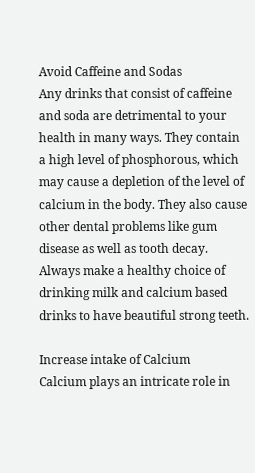Avoid Caffeine and Sodas
Any drinks that consist of caffeine and soda are detrimental to your health in many ways. They contain a high level of phosphorous, which may cause a depletion of the level of calcium in the body. They also cause other dental problems like gum disease as well as tooth decay. Always make a healthy choice of drinking milk and calcium based drinks to have beautiful strong teeth.

Increase intake of Calcium
Calcium plays an intricate role in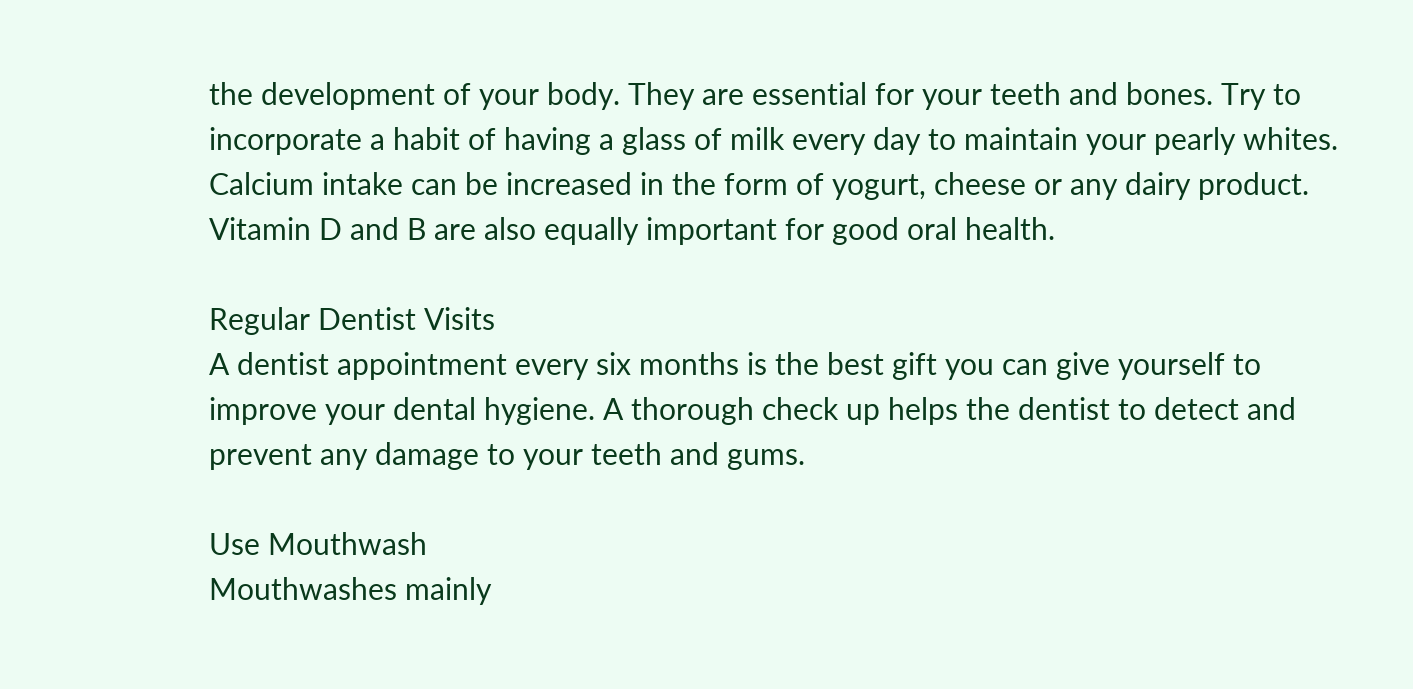the development of your body. They are essential for your teeth and bones. Try to incorporate a habit of having a glass of milk every day to maintain your pearly whites. Calcium intake can be increased in the form of yogurt, cheese or any dairy product. Vitamin D and B are also equally important for good oral health.

Regular Dentist Visits
A dentist appointment every six months is the best gift you can give yourself to improve your dental hygiene. A thorough check up helps the dentist to detect and prevent any damage to your teeth and gums.

Use Mouthwash
Mouthwashes mainly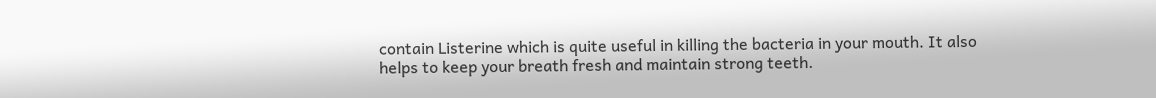contain Listerine which is quite useful in killing the bacteria in your mouth. It also helps to keep your breath fresh and maintain strong teeth.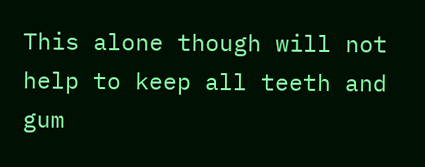This alone though will not help to keep all teeth and gum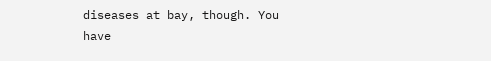diseases at bay, though. You have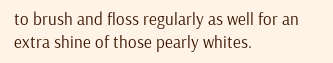to brush and floss regularly as well for an extra shine of those pearly whites.